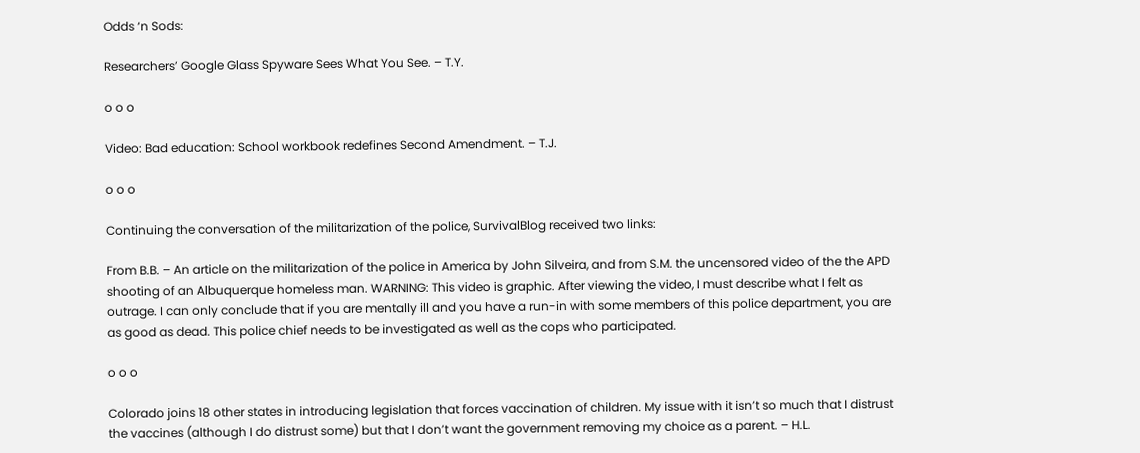Odds ‘n Sods:

Researchers’ Google Glass Spyware Sees What You See. – T.Y.

o o o

Video: Bad education: School workbook redefines Second Amendment. – T.J.

o o o

Continuing the conversation of the militarization of the police, SurvivalBlog received two links:

From B.B. – An article on the militarization of the police in America by John Silveira, and from S.M. the uncensored video of the the APD shooting of an Albuquerque homeless man. WARNING: This video is graphic. After viewing the video, I must describe what I felt as outrage. I can only conclude that if you are mentally ill and you have a run-in with some members of this police department, you are as good as dead. This police chief needs to be investigated as well as the cops who participated.

o o o

Colorado joins 18 other states in introducing legislation that forces vaccination of children. My issue with it isn’t so much that I distrust the vaccines (although I do distrust some) but that I don’t want the government removing my choice as a parent. – H.L.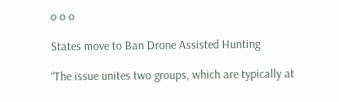o o o

States move to Ban Drone Assisted Hunting

“The issue unites two groups, which are typically at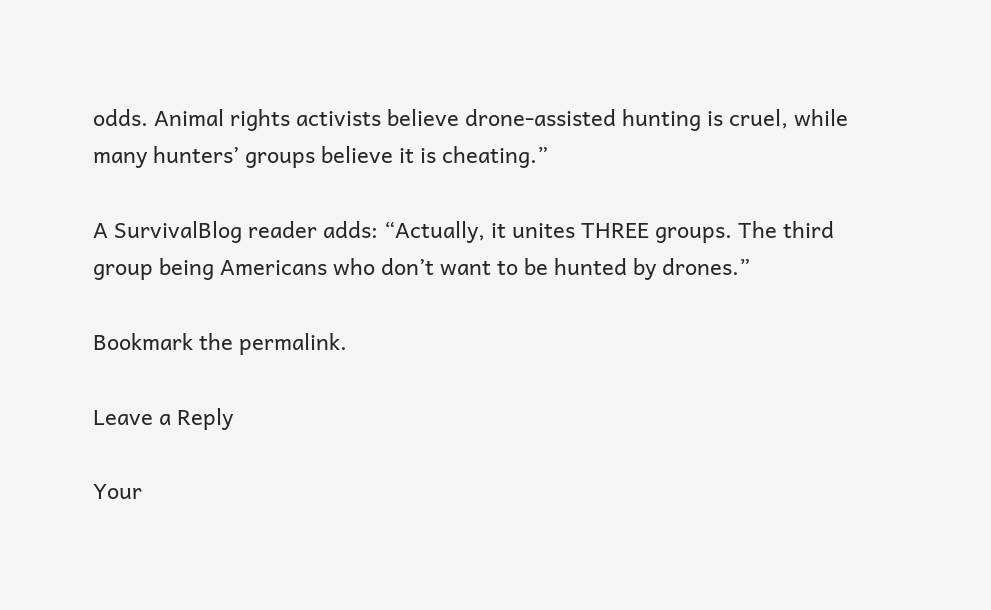odds. Animal rights activists believe drone-assisted hunting is cruel, while many hunters’ groups believe it is cheating.”

A SurvivalBlog reader adds: “Actually, it unites THREE groups. The third group being Americans who don’t want to be hunted by drones.”

Bookmark the permalink.

Leave a Reply

Your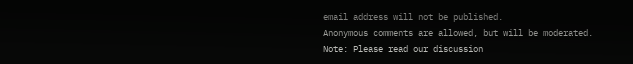email address will not be published.
Anonymous comments are allowed, but will be moderated.
Note: Please read our discussion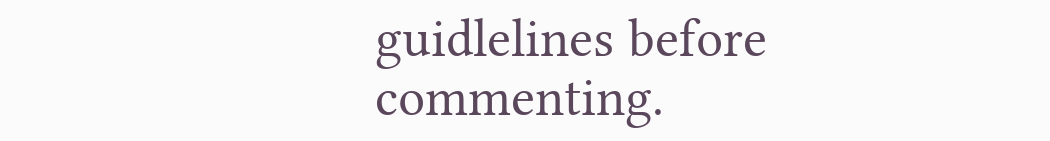guidlelines before commenting.